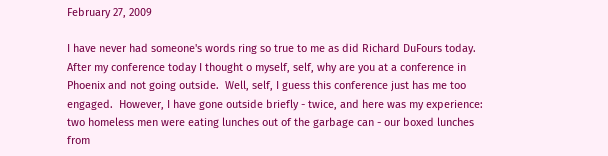February 27, 2009

I have never had someone's words ring so true to me as did Richard DuFours today.  After my conference today I thought o myself, self, why are you at a conference in Phoenix and not going outside.  Well, self, I guess this conference just has me too engaged.  However, I have gone outside briefly - twice, and here was my experience: two homeless men were eating lunches out of the garbage can - our boxed lunches from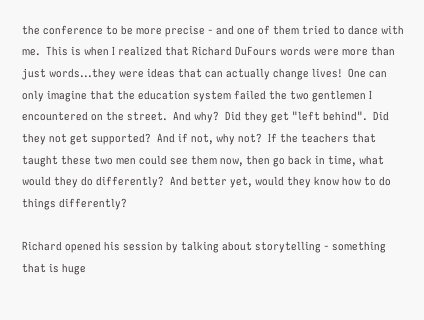the conference to be more precise - and one of them tried to dance with me.  This is when I realized that Richard DuFours words were more than just words...they were ideas that can actually change lives!  One can only imagine that the education system failed the two gentlemen I encountered on the street.  And why?  Did they get "left behind".  Did they not get supported?  And if not, why not?  If the teachers that taught these two men could see them now, then go back in time, what would they do differently?  And better yet, would they know how to do things differently?

Richard opened his session by talking about storytelling - something that is huge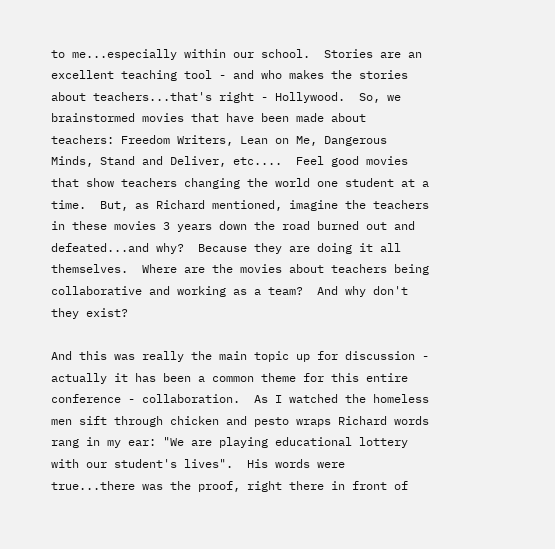to me...especially within our school.  Stories are an excellent teaching tool - and who makes the stories about teachers...that's right - Hollywood.  So, we brainstormed movies that have been made about teachers: Freedom Writers, Lean on Me, Dangerous Minds, Stand and Deliver, etc....  Feel good movies that show teachers changing the world one student at a time.  But, as Richard mentioned, imagine the teachers in these movies 3 years down the road burned out and defeated...and why?  Because they are doing it all themselves.  Where are the movies about teachers being collaborative and working as a team?  And why don't they exist?

And this was really the main topic up for discussion - actually it has been a common theme for this entire conference - collaboration.  As I watched the homeless men sift through chicken and pesto wraps Richard words rang in my ear: "We are playing educational lottery with our student's lives".  His words were true...there was the proof, right there in front of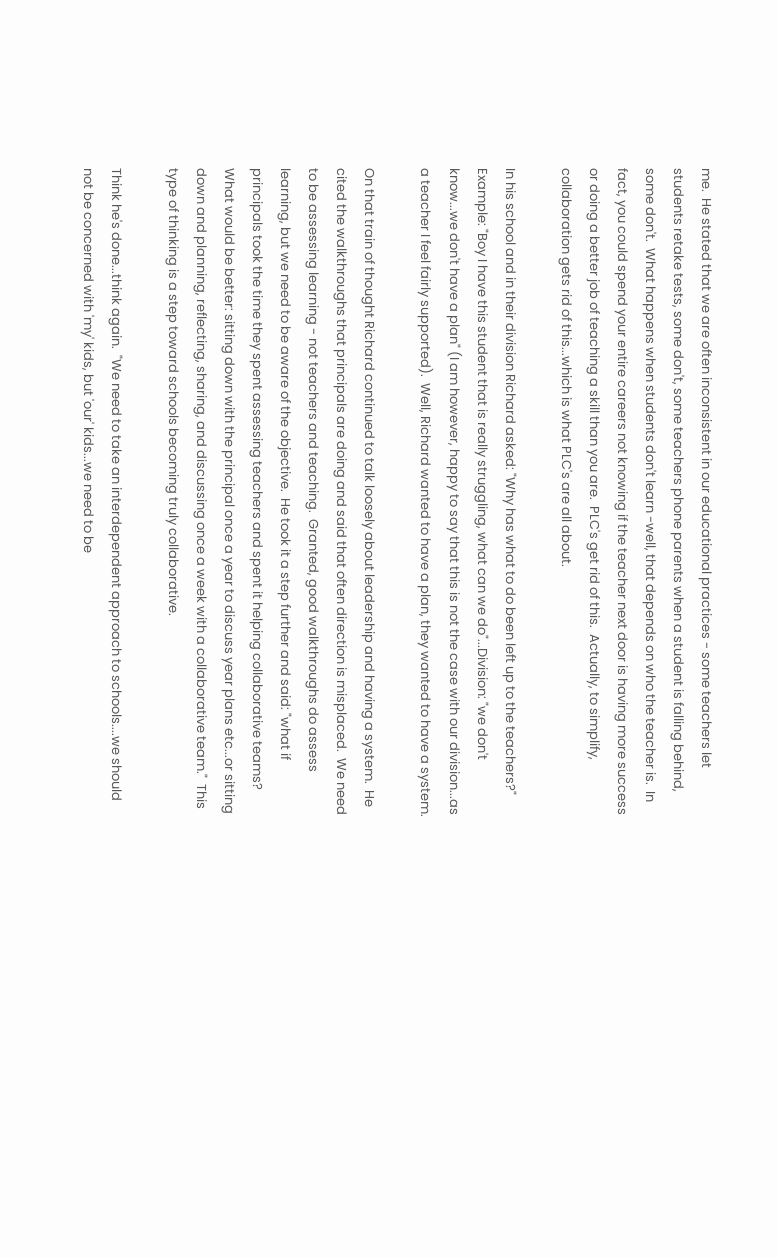me.  He stated that we are often inconsistent in our educational practices - some teachers let students retake tests, some don't, some teachers phone parents when a student is falling behind, some don't.  What happens when students don't learn -well, that depends on who the teacher is.  In fact, you could spend your entire careers not knowing if the teacher next door is having more success or doing a better job of teaching a skill than you are.  PLC's get rid of this.  Actually, to simplify, collaboration gets rid of this...which is what PLC's are all about.

In his school and in their division Richard asked: "Why has what to do been left up to the teachers?"  Example: "Boy I have this student that is really struggling, what can we do"...Division: "we don't know...we don't have a plan" (I am however, happy to say that this is not the case with our division...as a teacher I feel fairly supported).  Well, Richard wanted to have a plan, they wanted to have a system.

On that train of thought Richard continued to talk loosely about leadership and having a system.  He cited the walkthroughs that principals are doing and said that often direction is misplaced.  We need to be assessing learning - not teachers and teaching.  Granted, good walkthroughs do assess learning, but we need to be aware of the objective.  He took it a step further and said: "what if principals took the time they spent assessing teachers and spent it helping collaborative teams?  What would be better: sitting down with the principal once a year to discuss year plans etc...or sitting down and planning, reflecting, sharing, and discussing once a week with a collaborative team."  This type of thinking is a step toward schools becoming truly collaborative.

Think he's done...think again.  "We need to take an interdependent approach to schools....we should not be concerned with 'my' kids, but 'our' kids...we need to be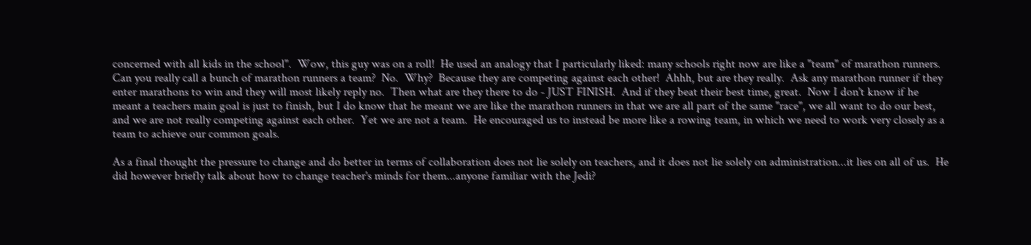concerned with all kids in the school".  Wow, this guy was on a roll!  He used an analogy that I particularly liked: many schools right now are like a "team" of marathon runners.  Can you really call a bunch of marathon runners a team?  No.  Why?  Because they are competing against each other!  Ahhh, but are they really.  Ask any marathon runner if they enter marathons to win and they will most likely reply no.  Then what are they there to do - JUST FINISH.  And if they beat their best time, great.  Now I don't know if he meant a teachers main goal is just to finish, but I do know that he meant we are like the marathon runners in that we are all part of the same "race", we all want to do our best, and we are not really competing against each other.  Yet we are not a team.  He encouraged us to instead be more like a rowing team, in which we need to work very closely as a team to achieve our common goals.

As a final thought the pressure to change and do better in terms of collaboration does not lie solely on teachers, and it does not lie solely on administration...it lies on all of us.  He did however briefly talk about how to change teacher's minds for them...anyone familiar with the Jedi?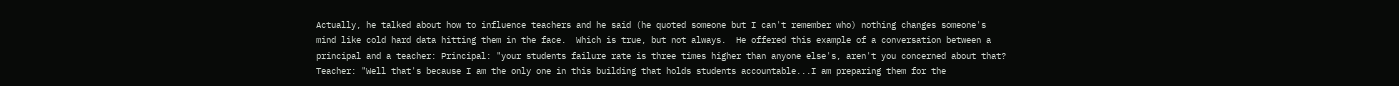Actually, he talked about how to influence teachers and he said (he quoted someone but I can't remember who) nothing changes someone's mind like cold hard data hitting them in the face.  Which is true, but not always.  He offered this example of a conversation between a principal and a teacher: Principal: "your students failure rate is three times higher than anyone else's, aren't you concerned about that? Teacher: "Well that's because I am the only one in this building that holds students accountable...I am preparing them for the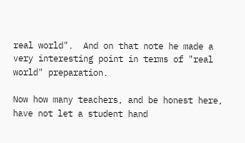real world".  And on that note he made a very interesting point in terms of "real world" preparation.

Now how many teachers, and be honest here, have not let a student hand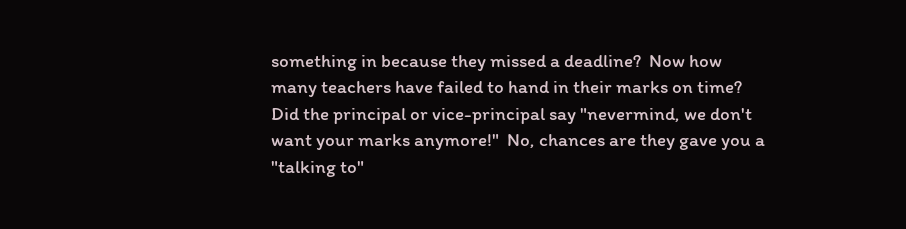something in because they missed a deadline?  Now how many teachers have failed to hand in their marks on time?  Did the principal or vice-principal say "nevermind, we don't want your marks anymore!"  No, chances are they gave you a "talking to"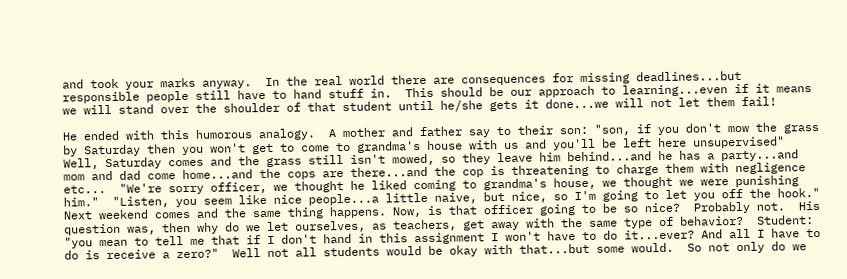and took your marks anyway.  In the real world there are consequences for missing deadlines...but responsible people still have to hand stuff in.  This should be our approach to learning...even if it means we will stand over the shoulder of that student until he/she gets it done...we will not let them fail!

He ended with this humorous analogy.  A mother and father say to their son: "son, if you don't mow the grass by Saturday then you won't get to come to grandma's house with us and you'll be left here unsupervised"  Well, Saturday comes and the grass still isn't mowed, so they leave him behind...and he has a party...and mom and dad come home...and the cops are there...and the cop is threatening to charge them with negligence etc...  "We're sorry officer, we thought he liked coming to grandma's house, we thought we were punishing him."  "Listen, you seem like nice people...a little naive, but nice, so I'm going to let you off the hook."  Next weekend comes and the same thing happens. Now, is that officer going to be so nice?  Probably not.  His question was, then why do we let ourselves, as teachers, get away with the same type of behavior?  Student: "you mean to tell me that if I don't hand in this assignment I won't have to do it...ever? And all I have to do is receive a zero?"  Well not all students would be okay with that...but some would.  So not only do we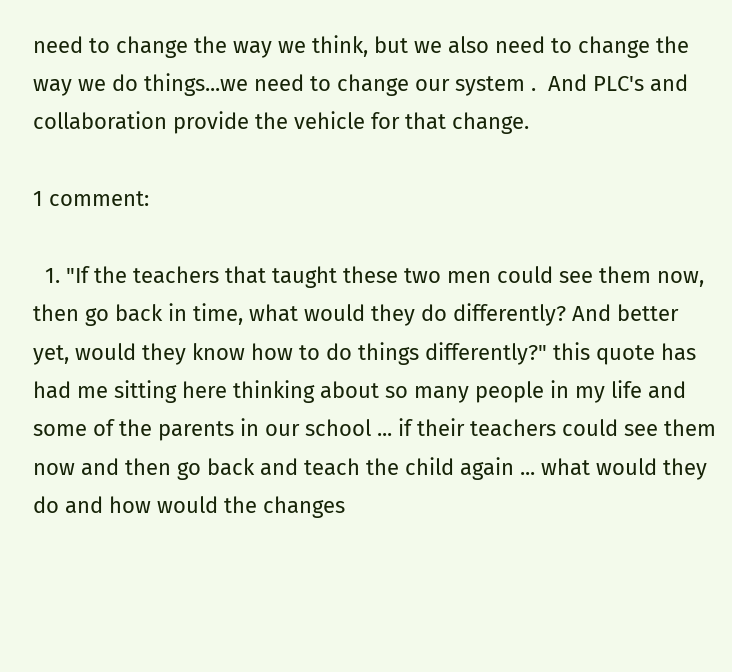need to change the way we think, but we also need to change the way we do things...we need to change our system .  And PLC's and collaboration provide the vehicle for that change.

1 comment:

  1. "If the teachers that taught these two men could see them now, then go back in time, what would they do differently? And better yet, would they know how to do things differently?" this quote has had me sitting here thinking about so many people in my life and some of the parents in our school ... if their teachers could see them now and then go back and teach the child again ... what would they do and how would the changes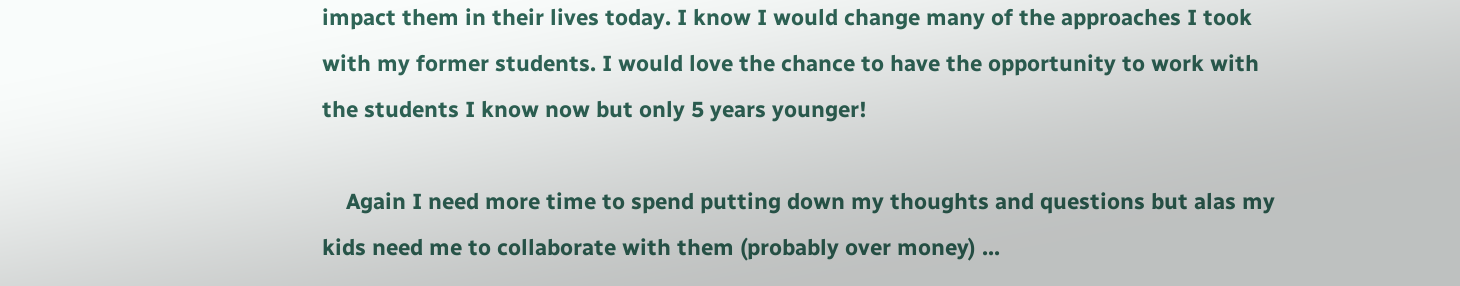impact them in their lives today. I know I would change many of the approaches I took with my former students. I would love the chance to have the opportunity to work with the students I know now but only 5 years younger!

    Again I need more time to spend putting down my thoughts and questions but alas my kids need me to collaborate with them (probably over money) ...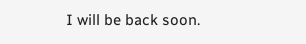I will be back soon.